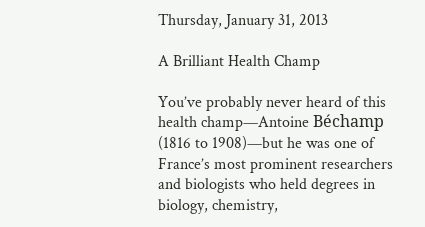Thursday, January 31, 2013

A Brilliant Health Champ

You’ve probably never heard of this health champ—Antoine Béchamp (1816 to 1908)—but he was one of France’s most prominent researchers and biologists who held degrees in biology, chemistry,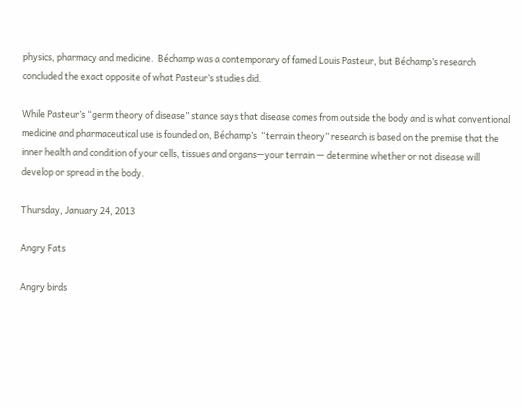physics, pharmacy and medicine.  Béchamp was a contemporary of famed Louis Pasteur, but Béchamp’s research concluded the exact opposite of what Pasteur’s studies did.

While Pasteur’s “germ theory of disease” stance says that disease comes from outside the body and is what conventional medicine and pharmaceutical use is founded on, Béchamp’s  “terrain theory” research is based on the premise that the inner health and condition of your cells, tissues and organs—your terrain — determine whether or not disease will develop or spread in the body.

Thursday, January 24, 2013

Angry Fats

Angry birds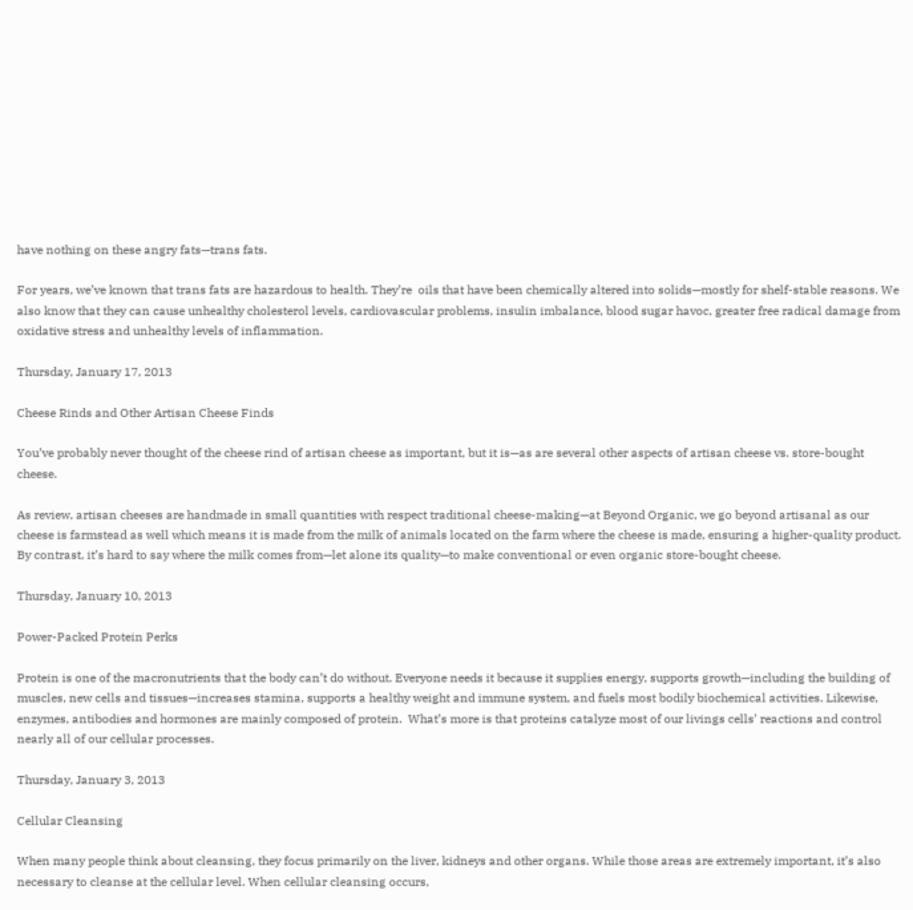have nothing on these angry fats—trans fats.

For years, we’ve known that trans fats are hazardous to health. They’re  oils that have been chemically altered into solids—mostly for shelf-stable reasons. We also know that they can cause unhealthy cholesterol levels, cardiovascular problems, insulin imbalance, blood sugar havoc, greater free radical damage from oxidative stress and unhealthy levels of inflammation.

Thursday, January 17, 2013

Cheese Rinds and Other Artisan Cheese Finds

You’ve probably never thought of the cheese rind of artisan cheese as important, but it is—as are several other aspects of artisan cheese vs. store-bought cheese.

As review, artisan cheeses are handmade in small quantities with respect traditional cheese-making—at Beyond Organic, we go beyond artisanal as our cheese is farmstead as well which means it is made from the milk of animals located on the farm where the cheese is made, ensuring a higher-quality product. By contrast, it’s hard to say where the milk comes from—let alone its quality—to make conventional or even organic store-bought cheese.

Thursday, January 10, 2013

Power-Packed Protein Perks

Protein is one of the macronutrients that the body can’t do without. Everyone needs it because it supplies energy, supports growth—including the building of muscles, new cells and tissues—increases stamina, supports a healthy weight and immune system, and fuels most bodily biochemical activities. Likewise, enzymes, antibodies and hormones are mainly composed of protein.  What’s more is that proteins catalyze most of our livings cells’ reactions and control nearly all of our cellular processes.

Thursday, January 3, 2013

Cellular Cleansing

When many people think about cleansing, they focus primarily on the liver, kidneys and other organs. While those areas are extremely important, it’s also necessary to cleanse at the cellular level. When cellular cleansing occurs,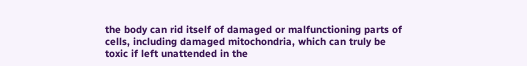the body can rid itself of damaged or malfunctioning parts of cells, including damaged mitochondria, which can truly be toxic if left unattended in the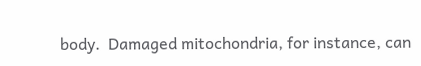body.  Damaged mitochondria, for instance, can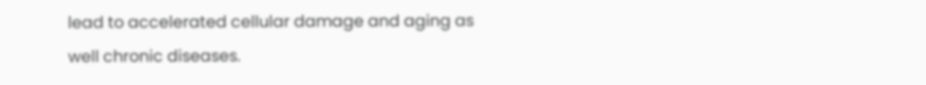lead to accelerated cellular damage and aging as well chronic diseases.